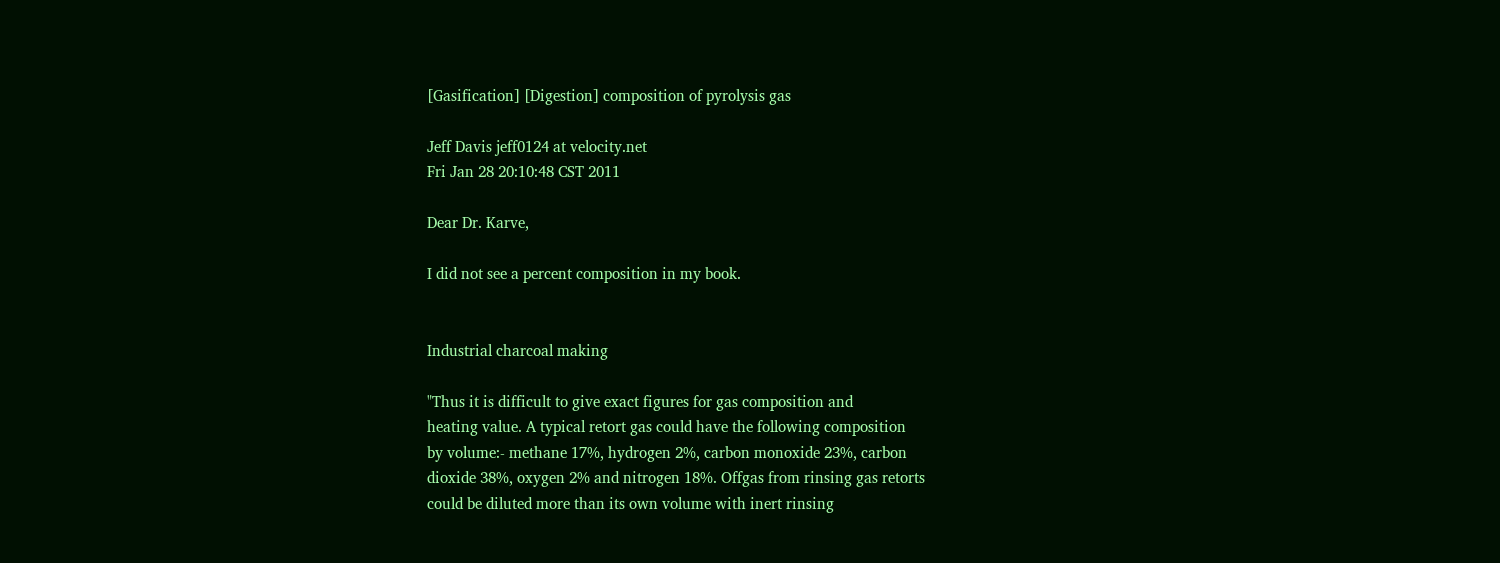[Gasification] [Digestion] composition of pyrolysis gas

Jeff Davis jeff0124 at velocity.net
Fri Jan 28 20:10:48 CST 2011

Dear Dr. Karve,

I did not see a percent composition in my book.


Industrial charcoal making

"Thus it is difficult to give exact figures for gas composition and
heating value. A typical retort gas could have the following composition
by volume:- methane 17%, hydrogen 2%, carbon monoxide 23%, carbon
dioxide 38%, oxygen 2% and nitrogen 18%. Offgas from rinsing gas retorts
could be diluted more than its own volume with inert rinsing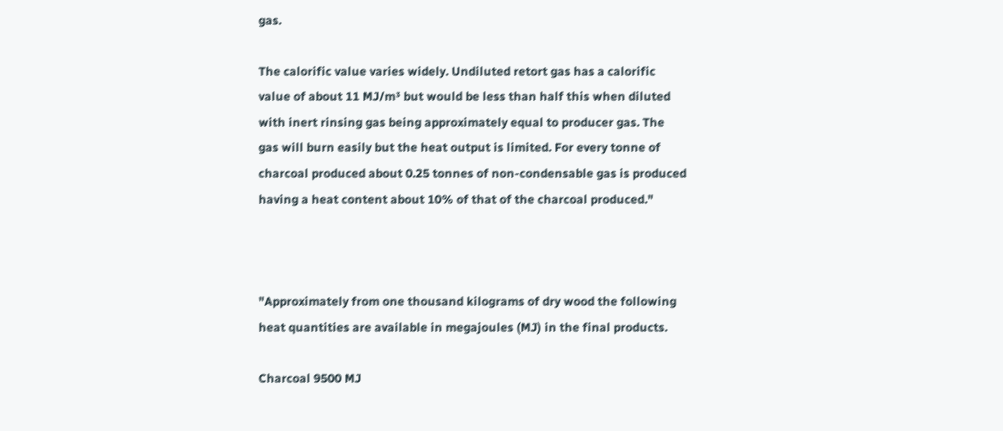gas.

The calorific value varies widely. Undiluted retort gas has a calorific
value of about 11 MJ/m³ but would be less than half this when diluted
with inert rinsing gas being approximately equal to producer gas. The
gas will burn easily but the heat output is limited. For every tonne of
charcoal produced about 0.25 tonnes of non-condensable gas is produced
having a heat content about 10% of that of the charcoal produced."



"Approximately from one thousand kilograms of dry wood the following
heat quantities are available in megajoules (MJ) in the final products.

Charcoal 9500 MJ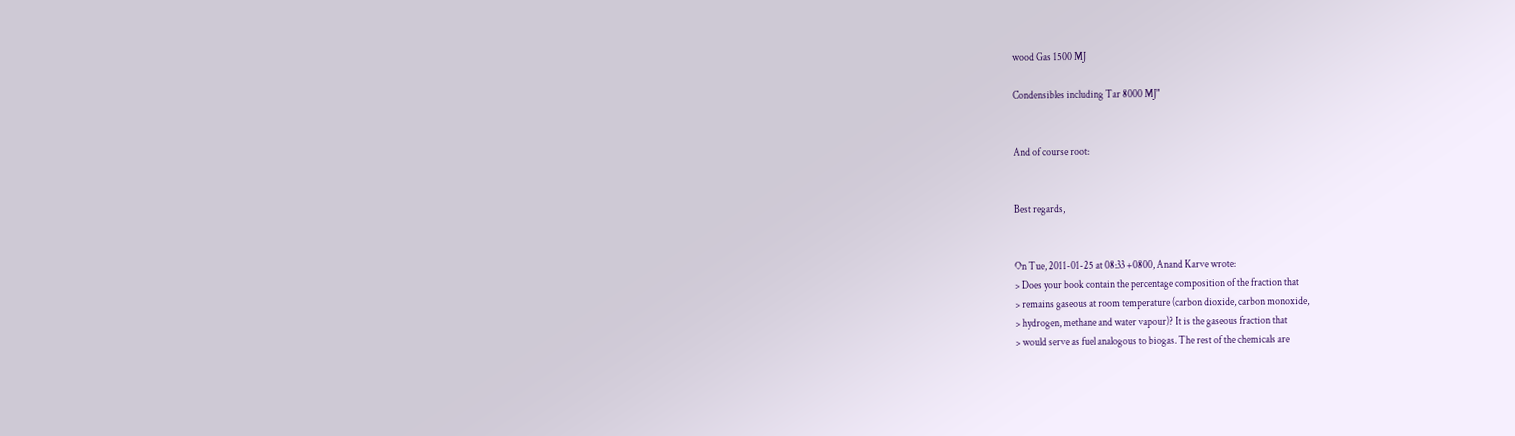wood Gas 1500 MJ

Condensibles including Tar 8000 MJ"


And of course root:


Best regards,


On Tue, 2011-01-25 at 08:33 +0800, Anand Karve wrote:
> Does your book contain the percentage composition of the fraction that
> remains gaseous at room temperature (carbon dioxide, carbon monoxide,
> hydrogen, methane and water vapour)? It is the gaseous fraction that
> would serve as fuel analogous to biogas. The rest of the chemicals are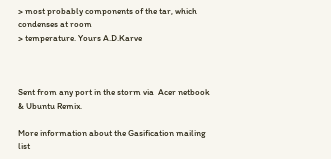> most probably components of the tar, which condenses at room
> temperature. Yours A.D.Karve



Sent from any port in the storm via  Acer netbook & Ubuntu Remix.

More information about the Gasification mailing list